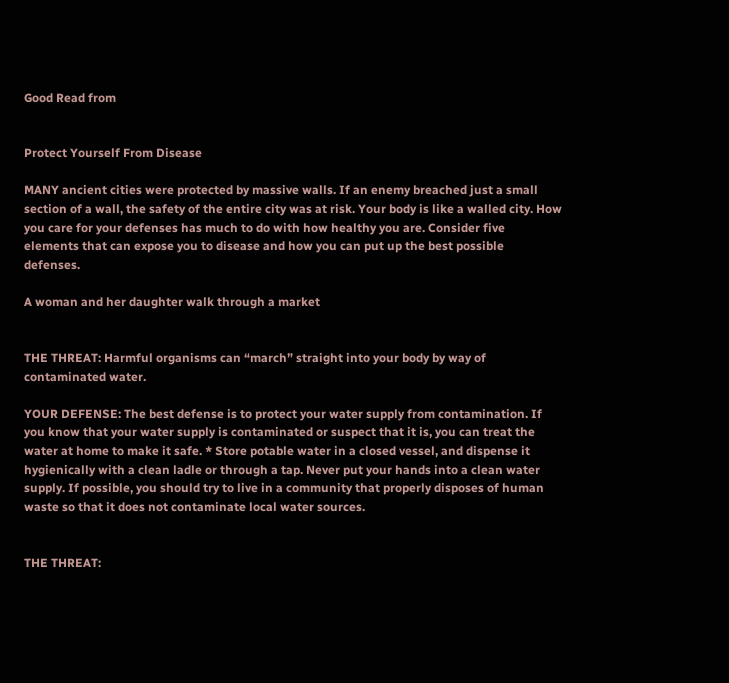Good Read from


Protect Yourself From Disease

MANY ancient cities were protected by massive walls. If an enemy breached just a small section of a wall, the safety of the entire city was at risk. Your body is like a walled city. How you care for your defenses has much to do with how healthy you are. Consider five elements that can expose you to disease and how you can put up the best possible defenses.

A woman and her daughter walk through a market


THE THREAT: Harmful organisms can “march” straight into your body by way of contaminated water.

YOUR DEFENSE: The best defense is to protect your water supply from contamination. If you know that your water supply is contaminated or suspect that it is, you can treat the water at home to make it safe. * Store potable water in a closed vessel, and dispense it hygienically with a clean ladle or through a tap. Never put your hands into a clean water supply. If possible, you should try to live in a community that properly disposes of human waste so that it does not contaminate local water sources.


THE THREAT: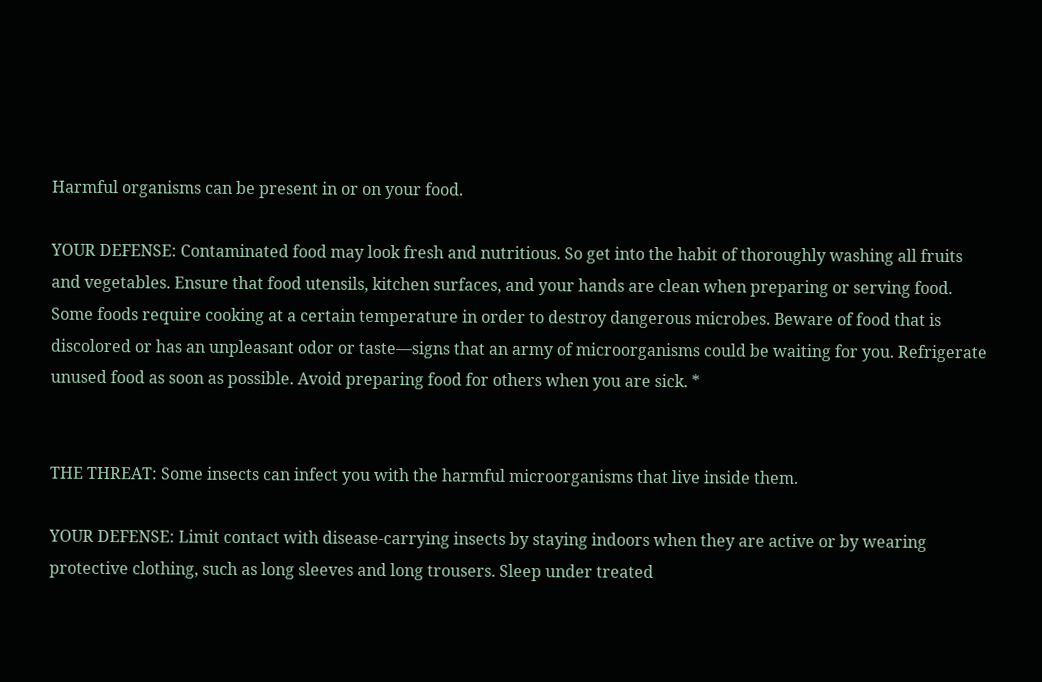Harmful organisms can be present in or on your food.

YOUR DEFENSE: Contaminated food may look fresh and nutritious. So get into the habit of thoroughly washing all fruits and vegetables. Ensure that food utensils, kitchen surfaces, and your hands are clean when preparing or serving food. Some foods require cooking at a certain temperature in order to destroy dangerous microbes. Beware of food that is discolored or has an unpleasant odor or taste—signs that an army of microorganisms could be waiting for you. Refrigerate unused food as soon as possible. Avoid preparing food for others when you are sick. *


THE THREAT: Some insects can infect you with the harmful microorganisms that live inside them.

YOUR DEFENSE: Limit contact with disease-carrying insects by staying indoors when they are active or by wearing protective clothing, such as long sleeves and long trousers. Sleep under treated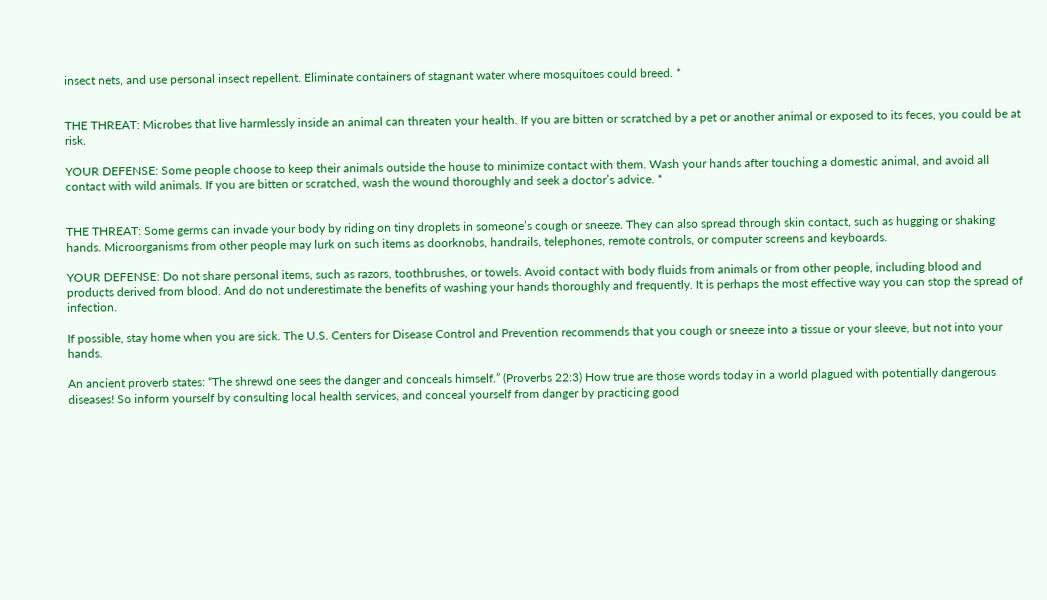insect nets, and use personal insect repellent. Eliminate containers of stagnant water where mosquitoes could breed. *


THE THREAT: Microbes that live harmlessly inside an animal can threaten your health. If you are bitten or scratched by a pet or another animal or exposed to its feces, you could be at risk.

YOUR DEFENSE: Some people choose to keep their animals outside the house to minimize contact with them. Wash your hands after touching a domestic animal, and avoid all contact with wild animals. If you are bitten or scratched, wash the wound thoroughly and seek a doctor’s advice. *


THE THREAT: Some germs can invade your body by riding on tiny droplets in someone’s cough or sneeze. They can also spread through skin contact, such as hugging or shaking hands. Microorganisms from other people may lurk on such items as doorknobs, handrails, telephones, remote controls, or computer screens and keyboards.

YOUR DEFENSE: Do not share personal items, such as razors, toothbrushes, or towels. Avoid contact with body fluids from animals or from other people, including blood and products derived from blood. And do not underestimate the benefits of washing your hands thoroughly and frequently. It is perhaps the most effective way you can stop the spread of infection.

If possible, stay home when you are sick. The U.S. Centers for Disease Control and Prevention recommends that you cough or sneeze into a tissue or your sleeve, but not into your hands.

An ancient proverb states: “The shrewd one sees the danger and conceals himself.” (Proverbs 22:3) How true are those words today in a world plagued with potentially dangerous diseases! So inform yourself by consulting local health services, and conceal yourself from danger by practicing good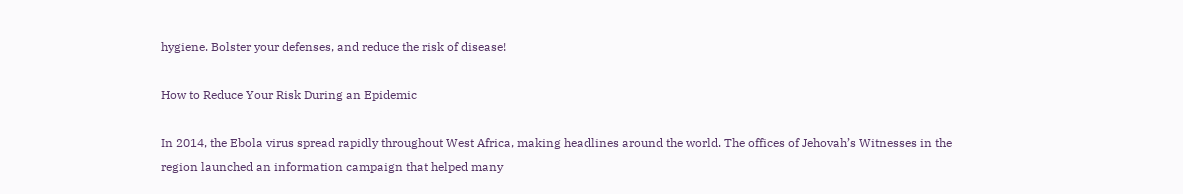hygiene. Bolster your defenses, and reduce the risk of disease!

How to Reduce Your Risk During an Epidemic

In 2014, the Ebola virus spread rapidly throughout West Africa, making headlines around the world. The offices of Jehovah’s Witnesses in the region launched an information campaign that helped many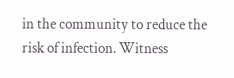in the community to reduce the risk of infection. Witness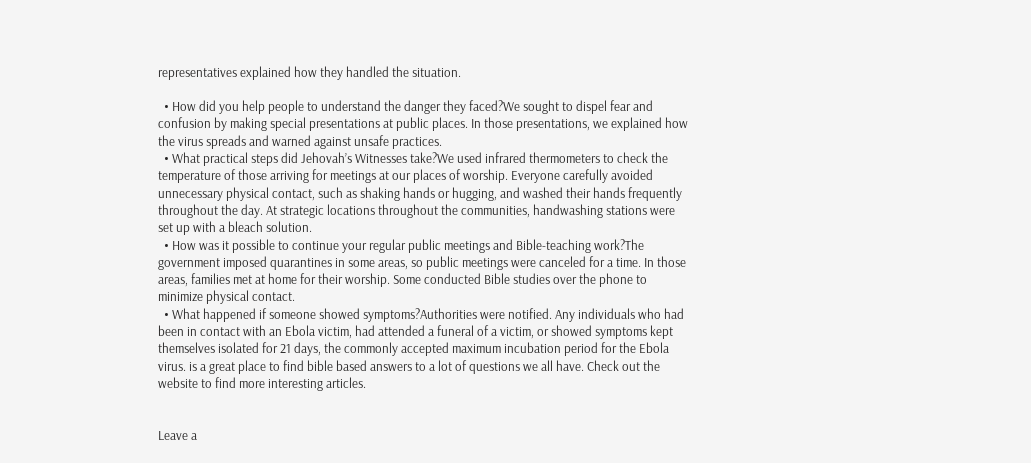representatives explained how they handled the situation.

  • How did you help people to understand the danger they faced?We sought to dispel fear and confusion by making special presentations at public places. In those presentations, we explained how the virus spreads and warned against unsafe practices.
  • What practical steps did Jehovah’s Witnesses take?We used infrared thermometers to check the temperature of those arriving for meetings at our places of worship. Everyone carefully avoided unnecessary physical contact, such as shaking hands or hugging, and washed their hands frequently throughout the day. At strategic locations throughout the communities, handwashing stations were set up with a bleach solution.
  • How was it possible to continue your regular public meetings and Bible-teaching work?The government imposed quarantines in some areas, so public meetings were canceled for a time. In those areas, families met at home for their worship. Some conducted Bible studies over the phone to minimize physical contact.
  • What happened if someone showed symptoms?Authorities were notified. Any individuals who had been in contact with an Ebola victim, had attended a funeral of a victim, or showed symptoms kept themselves isolated for 21 days, the commonly accepted maximum incubation period for the Ebola virus. is a great place to find bible based answers to a lot of questions we all have. Check out the website to find more interesting articles.


Leave a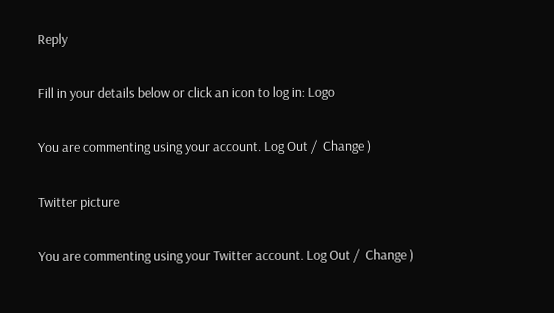Reply

Fill in your details below or click an icon to log in: Logo

You are commenting using your account. Log Out /  Change )

Twitter picture

You are commenting using your Twitter account. Log Out /  Change )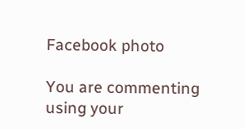Facebook photo

You are commenting using your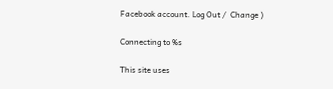Facebook account. Log Out /  Change )

Connecting to %s

This site uses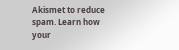Akismet to reduce spam. Learn how your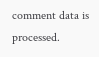comment data is processed.